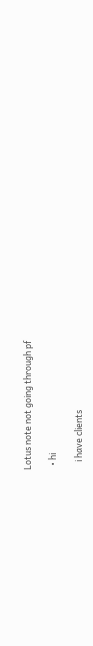Lotus note not going through pf

  • hi

    i have clients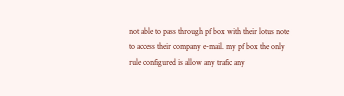not able to pass through pf box with their lotus note to access their company e-mail. my pf box the only rule configured is allow any trafic any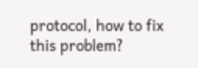protocol, how to fix this problem?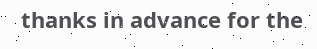thanks in advance for the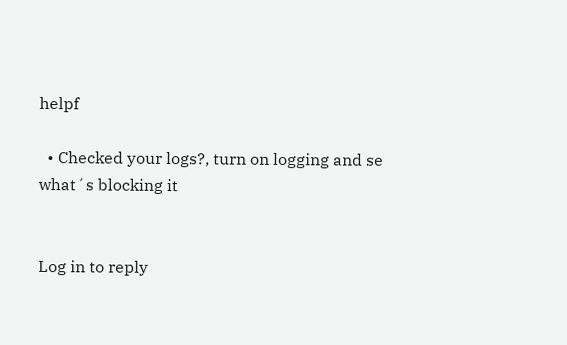helpf

  • Checked your logs?, turn on logging and se what´s blocking it


Log in to reply